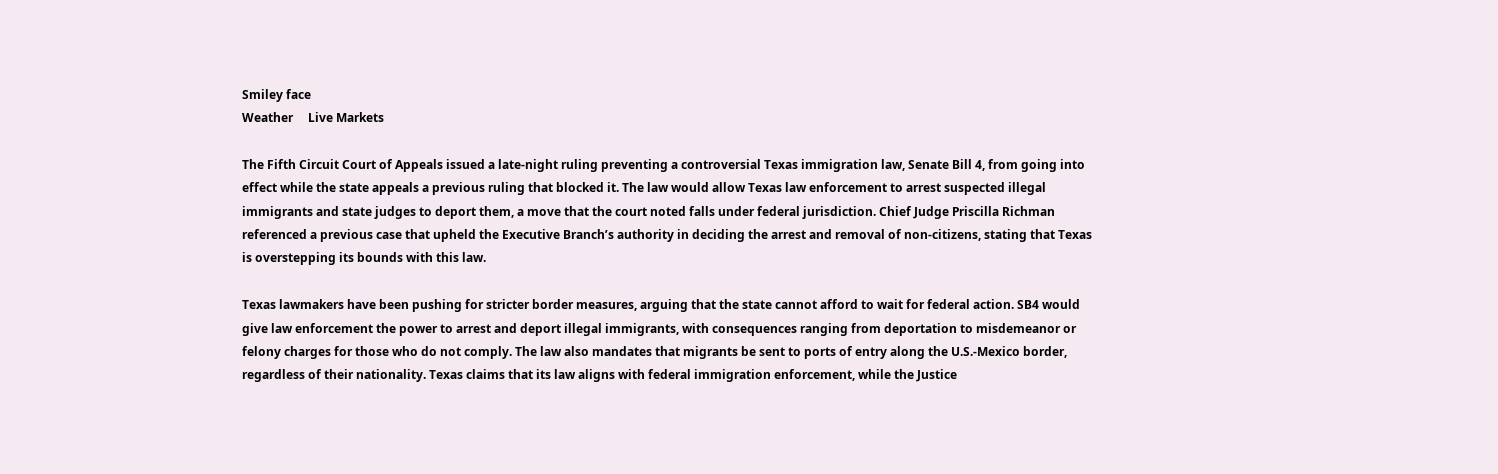Smiley face
Weather     Live Markets

The Fifth Circuit Court of Appeals issued a late-night ruling preventing a controversial Texas immigration law, Senate Bill 4, from going into effect while the state appeals a previous ruling that blocked it. The law would allow Texas law enforcement to arrest suspected illegal immigrants and state judges to deport them, a move that the court noted falls under federal jurisdiction. Chief Judge Priscilla Richman referenced a previous case that upheld the Executive Branch’s authority in deciding the arrest and removal of non-citizens, stating that Texas is overstepping its bounds with this law.

Texas lawmakers have been pushing for stricter border measures, arguing that the state cannot afford to wait for federal action. SB4 would give law enforcement the power to arrest and deport illegal immigrants, with consequences ranging from deportation to misdemeanor or felony charges for those who do not comply. The law also mandates that migrants be sent to ports of entry along the U.S.-Mexico border, regardless of their nationality. Texas claims that its law aligns with federal immigration enforcement, while the Justice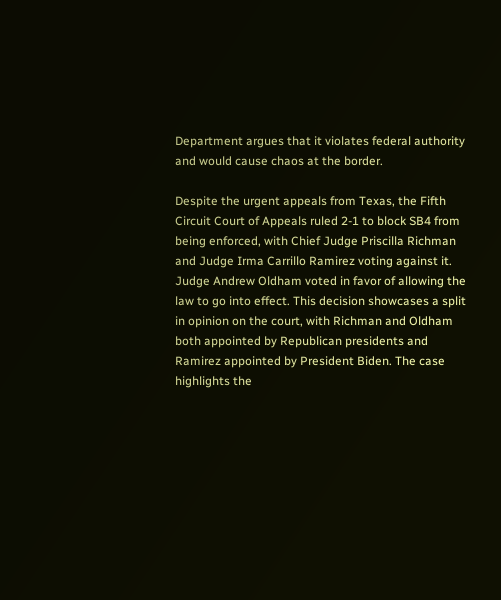Department argues that it violates federal authority and would cause chaos at the border.

Despite the urgent appeals from Texas, the Fifth Circuit Court of Appeals ruled 2-1 to block SB4 from being enforced, with Chief Judge Priscilla Richman and Judge Irma Carrillo Ramirez voting against it. Judge Andrew Oldham voted in favor of allowing the law to go into effect. This decision showcases a split in opinion on the court, with Richman and Oldham both appointed by Republican presidents and Ramirez appointed by President Biden. The case highlights the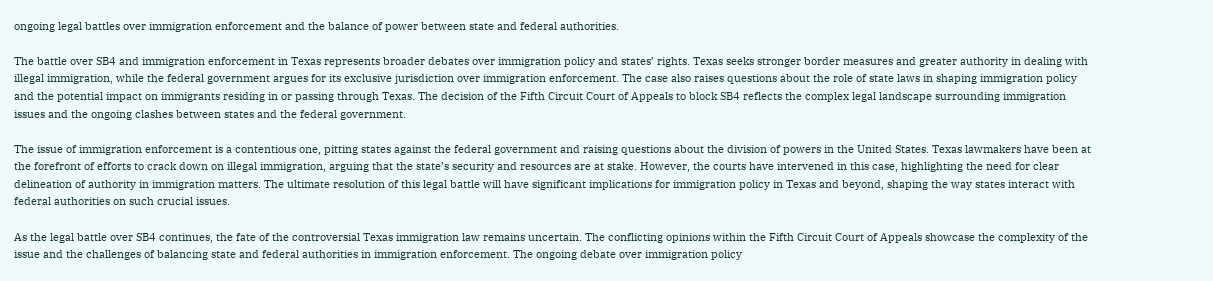ongoing legal battles over immigration enforcement and the balance of power between state and federal authorities.

The battle over SB4 and immigration enforcement in Texas represents broader debates over immigration policy and states’ rights. Texas seeks stronger border measures and greater authority in dealing with illegal immigration, while the federal government argues for its exclusive jurisdiction over immigration enforcement. The case also raises questions about the role of state laws in shaping immigration policy and the potential impact on immigrants residing in or passing through Texas. The decision of the Fifth Circuit Court of Appeals to block SB4 reflects the complex legal landscape surrounding immigration issues and the ongoing clashes between states and the federal government.

The issue of immigration enforcement is a contentious one, pitting states against the federal government and raising questions about the division of powers in the United States. Texas lawmakers have been at the forefront of efforts to crack down on illegal immigration, arguing that the state’s security and resources are at stake. However, the courts have intervened in this case, highlighting the need for clear delineation of authority in immigration matters. The ultimate resolution of this legal battle will have significant implications for immigration policy in Texas and beyond, shaping the way states interact with federal authorities on such crucial issues.

As the legal battle over SB4 continues, the fate of the controversial Texas immigration law remains uncertain. The conflicting opinions within the Fifth Circuit Court of Appeals showcase the complexity of the issue and the challenges of balancing state and federal authorities in immigration enforcement. The ongoing debate over immigration policy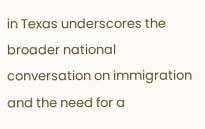in Texas underscores the broader national conversation on immigration and the need for a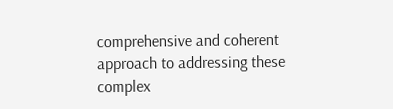comprehensive and coherent approach to addressing these complex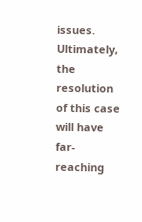issues. Ultimately, the resolution of this case will have far-reaching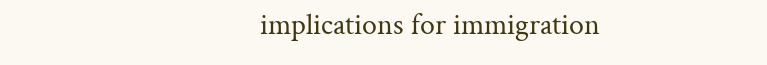implications for immigration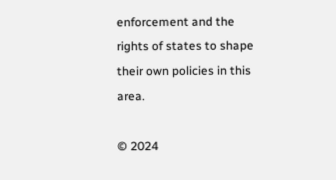enforcement and the rights of states to shape their own policies in this area.

© 2024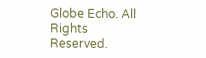Globe Echo. All Rights Reserved.